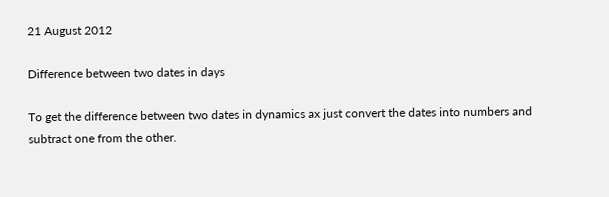21 August 2012

Difference between two dates in days

To get the difference between two dates in dynamics ax just convert the dates into numbers and subtract one from the other.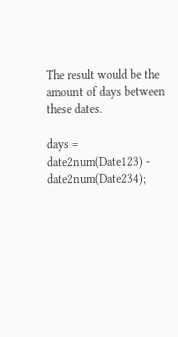The result would be the amount of days between these dates.

days = date2num(Date123) - date2num(Date234);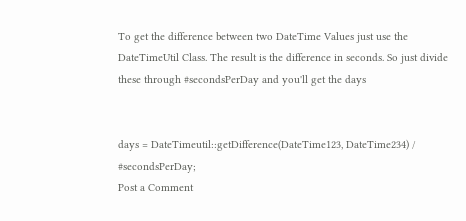To get the difference between two DateTime Values just use the DateTimeUtil Class. The result is the difference in seconds. So just divide these through #secondsPerDay and you'll get the days


days = DateTimeutil::getDifference(DateTime123, DateTime234) / #secondsPerDay;
Post a Comment